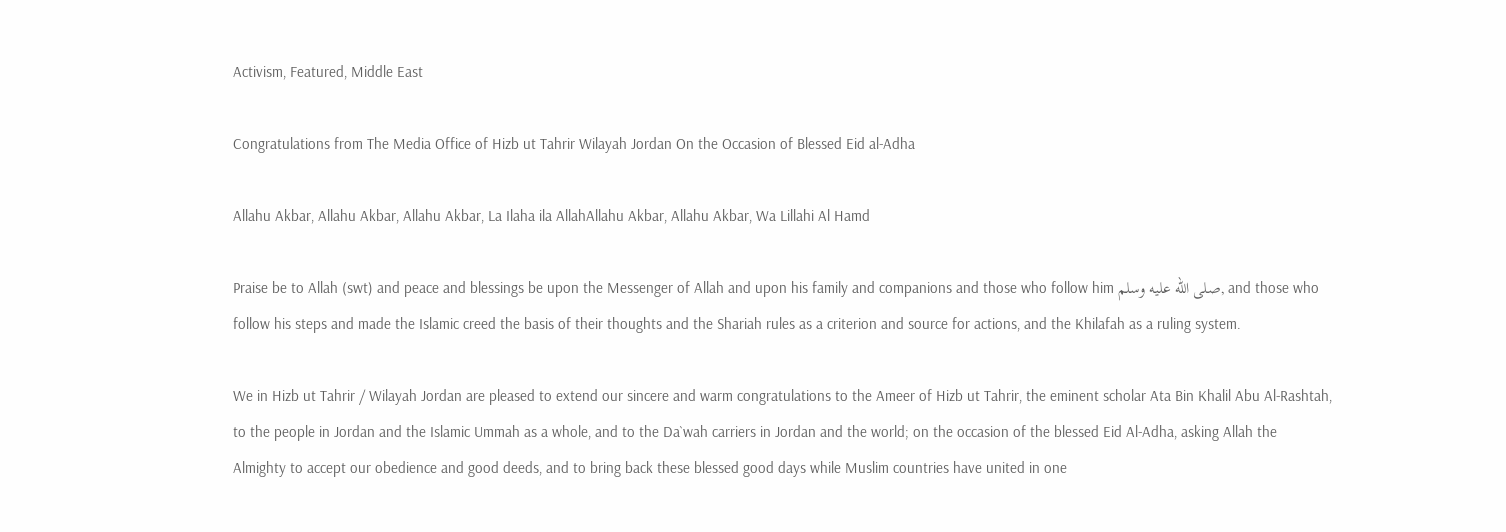Activism, Featured, Middle East

Congratulations from The Media Office of Hizb ut Tahrir Wilayah Jordan On the Occasion of Blessed Eid al-Adha

Allahu Akbar, Allahu Akbar, Allahu Akbar, La Ilaha ila AllahAllahu Akbar, Allahu Akbar, Wa Lillahi Al Hamd

Praise be to Allah (swt) and peace and blessings be upon the Messenger of Allah and upon his family and companions and those who follow him صلى الله عليه وسلم, and those who follow his steps and made the Islamic creed the basis of their thoughts and the Shariah rules as a criterion and source for actions, and the Khilafah as a ruling system.

We in Hizb ut Tahrir / Wilayah Jordan are pleased to extend our sincere and warm congratulations to the Ameer of Hizb ut Tahrir, the eminent scholar Ata Bin Khalil Abu Al-Rashtah, to the people in Jordan and the Islamic Ummah as a whole, and to the Da`wah carriers in Jordan and the world; on the occasion of the blessed Eid Al-Adha, asking Allah the Almighty to accept our obedience and good deeds, and to bring back these blessed good days while Muslim countries have united in one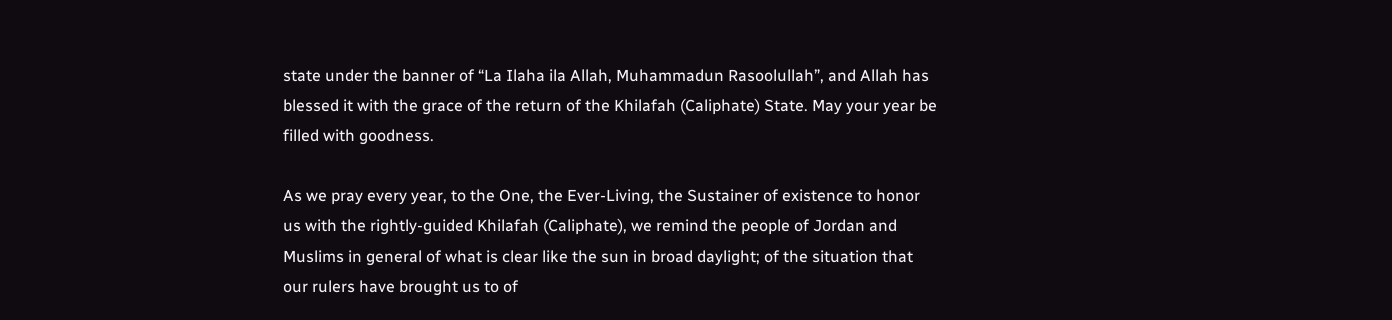state under the banner of “La Ilaha ila Allah, Muhammadun Rasoolullah”, and Allah has blessed it with the grace of the return of the Khilafah (Caliphate) State. May your year be filled with goodness.

As we pray every year, to the One, the Ever-Living, the Sustainer of existence to honor us with the rightly-guided Khilafah (Caliphate), we remind the people of Jordan and Muslims in general of what is clear like the sun in broad daylight; of the situation that our rulers have brought us to of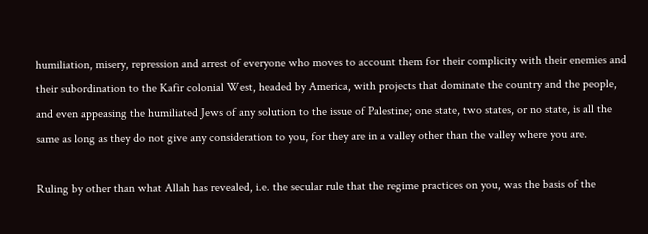humiliation, misery, repression and arrest of everyone who moves to account them for their complicity with their enemies and their subordination to the Kafir colonial West, headed by America, with projects that dominate the country and the people, and even appeasing the humiliated Jews of any solution to the issue of Palestine; one state, two states, or no state, is all the same as long as they do not give any consideration to you, for they are in a valley other than the valley where you are.

Ruling by other than what Allah has revealed, i.e. the secular rule that the regime practices on you, was the basis of the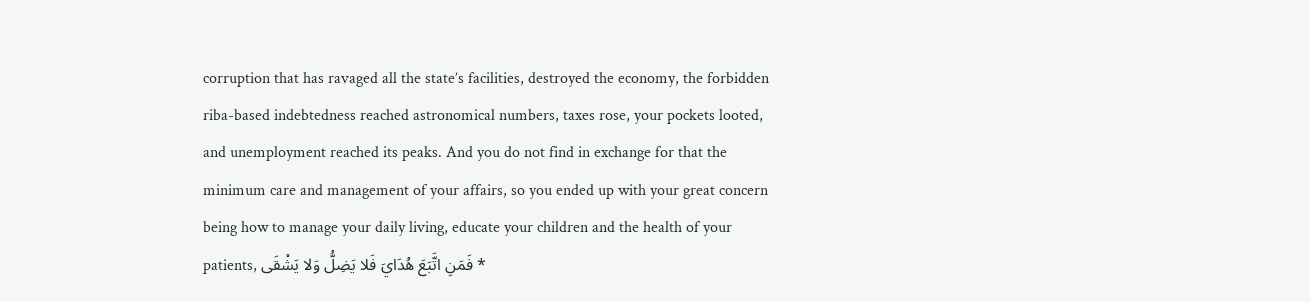corruption that has ravaged all the state’s facilities, destroyed the economy, the forbidden riba-based indebtedness reached astronomical numbers, taxes rose, your pockets looted, and unemployment reached its peaks. And you do not find in exchange for that the minimum care and management of your affairs, so you ended up with your great concern being how to manage your daily living, educate your children and the health of your patients, فَمَنِ اتَّبَعَ هُدَايَ فَلا يَضِلُّ وَلا يَشْقَى *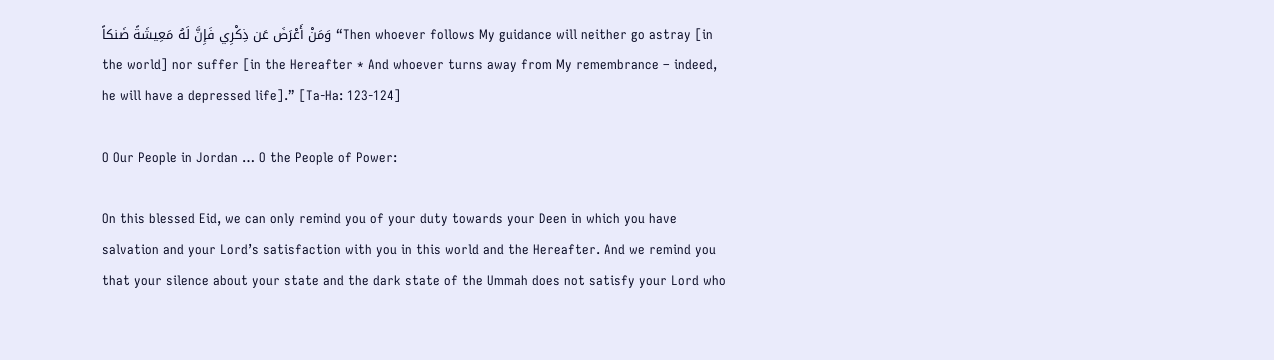وَمَنْ أَعْرَضَ عَن ذِكْرِي فَإِنَّ لَهُ مَعِيشَةً ضَنكاً “Then whoever follows My guidance will neither go astray [in the world] nor suffer [in the Hereafter * And whoever turns away from My remembrance – indeed, he will have a depressed life].” [Ta-Ha: 123-124]

O Our People in Jordan … O the People of Power:

On this blessed Eid, we can only remind you of your duty towards your Deen in which you have salvation and your Lord’s satisfaction with you in this world and the Hereafter. And we remind you that your silence about your state and the dark state of the Ummah does not satisfy your Lord who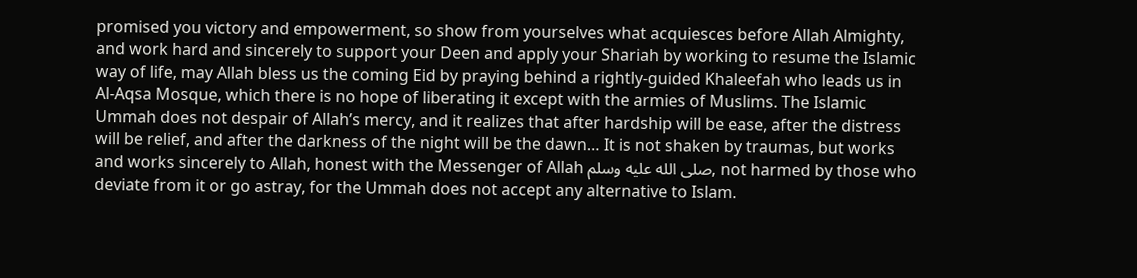promised you victory and empowerment, so show from yourselves what acquiesces before Allah Almighty, and work hard and sincerely to support your Deen and apply your Shariah by working to resume the Islamic way of life, may Allah bless us the coming Eid by praying behind a rightly-guided Khaleefah who leads us in Al-Aqsa Mosque, which there is no hope of liberating it except with the armies of Muslims. The Islamic Ummah does not despair of Allah’s mercy, and it realizes that after hardship will be ease, after the distress will be relief, and after the darkness of the night will be the dawn… It is not shaken by traumas, but works and works sincerely to Allah, honest with the Messenger of Allah صلى الله عليه وسلم, not harmed by those who deviate from it or go astray, for the Ummah does not accept any alternative to Islam.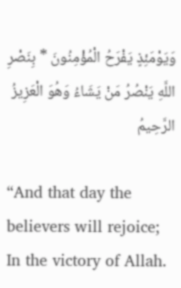وَيَوْمَئِذٍ يَفْرَحُ الْمُؤْمِنُونَ * بِنَصْرِ اللَّهِ يَنْصُرُ مَنْ يَشَاءُ وَهُوَ الْعَزِيزُ الرَّحِيمُ

“And that day the believers will rejoice; In the victory of Allah.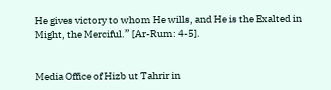He gives victory to whom He wills, and He is the Exalted in Might, the Merciful.” [Ar-Rum: 4-5].


Media Office of Hizb ut Tahrir in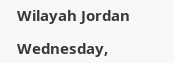Wilayah Jordan

Wednesday,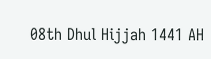08th Dhul Hijjah 1441 AH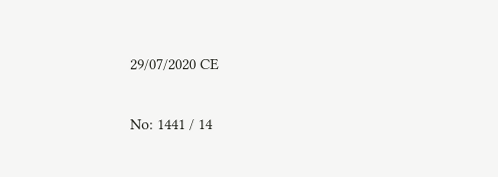29/07/2020 CE

No: 1441 / 14